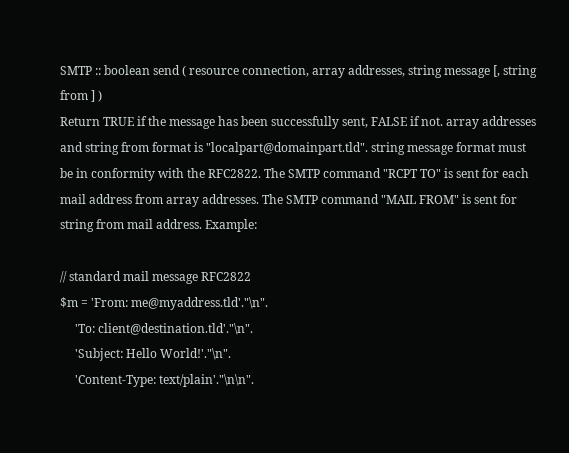SMTP :: boolean send ( resource connection, array addresses, string message [, string from ] )
Return TRUE if the message has been successfully sent, FALSE if not. array addresses and string from format is "localpart@domainpart.tld". string message format must be in conformity with the RFC2822. The SMTP command "RCPT TO" is sent for each mail address from array addresses. The SMTP command "MAIL FROM" is sent for string from mail address. Example:

// standard mail message RFC2822
$m = 'From: me@myaddress.tld'."\n".
     'To: client@destination.tld'."\n".
     'Subject: Hello World!'."\n".
     'Content-Type: text/plain'."\n\n".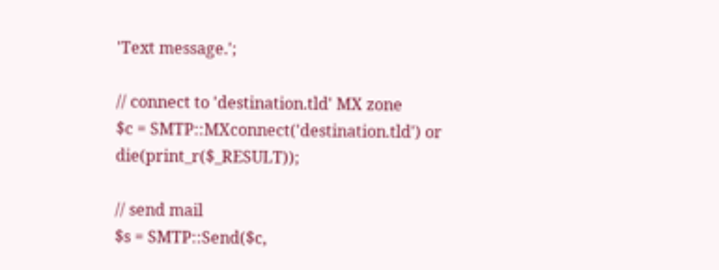'Text message.';

// connect to 'destination.tld' MX zone
$c = SMTP::MXconnect('destination.tld') or die(print_r($_RESULT));

// send mail
$s = SMTP::Send($c,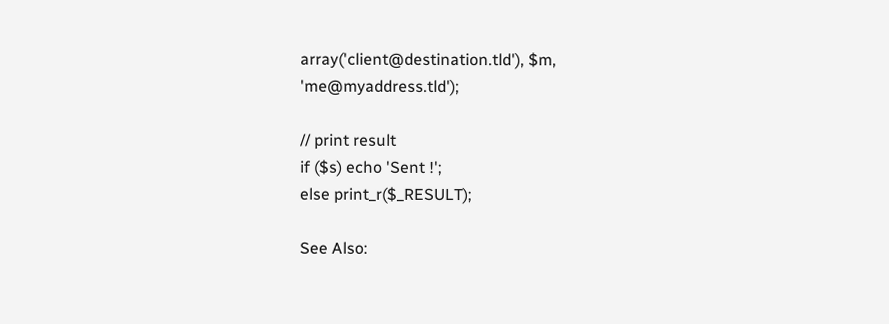array('client@destination.tld'), $m, 'me@myaddress.tld');

// print result
if ($s) echo 'Sent !';
else print_r($_RESULT);

See Also: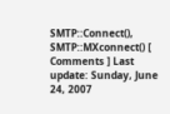SMTP::Connect(), SMTP::MXconnect() [ Comments ] Last update: Sunday, June 24, 2007